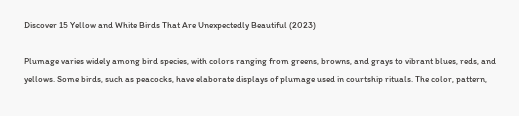Discover 15 Yellow and White Birds That Are Unexpectedly Beautiful (2023)

Plumage varies widely among bird species, with colors ranging from greens, browns, and grays to vibrant blues, reds, and yellows. Some birds, such as peacocks, have elaborate displays of plumage used in courtship rituals. The color, pattern,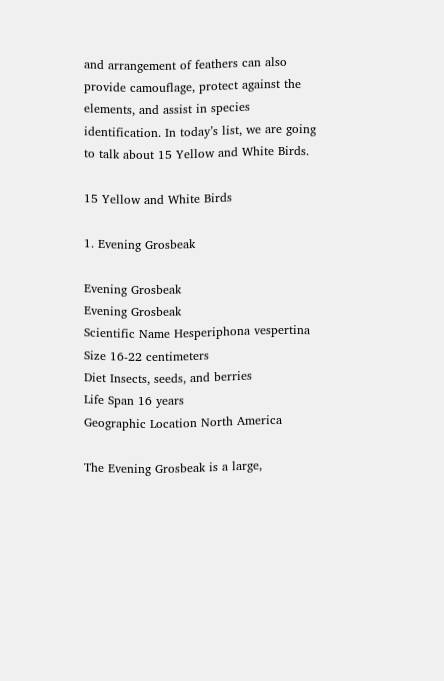and arrangement of feathers can also provide camouflage, protect against the elements, and assist in species identification. In today’s list, we are going to talk about 15 Yellow and White Birds.

15 Yellow and White Birds

1. Evening Grosbeak

Evening Grosbeak
Evening Grosbeak
Scientific Name Hesperiphona vespertina
Size 16-22 centimeters
Diet Insects, seeds, and berries
Life Span 16 years
Geographic Location North America

The Evening Grosbeak is a large,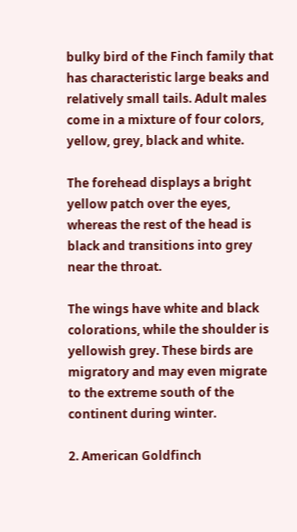bulky bird of the Finch family that has characteristic large beaks and relatively small tails. Adult males come in a mixture of four colors, yellow, grey, black and white.

The forehead displays a bright yellow patch over the eyes, whereas the rest of the head is black and transitions into grey near the throat.

The wings have white and black colorations, while the shoulder is yellowish grey. These birds are migratory and may even migrate to the extreme south of the continent during winter.

2. American Goldfinch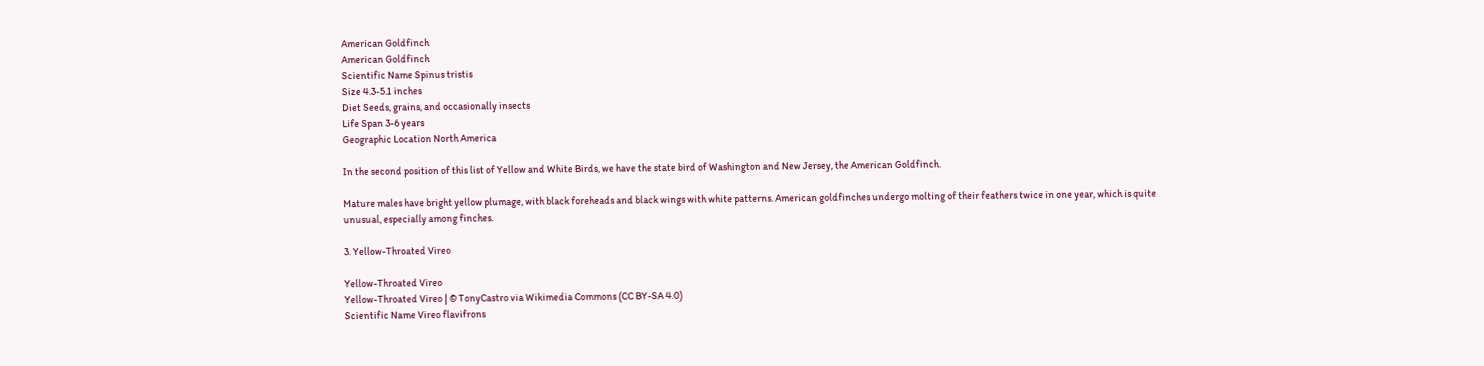American Goldfinch
American Goldfinch
Scientific Name Spinus tristis
Size 4.3-5.1 inches
Diet Seeds, grains, and occasionally insects
Life Span 3-6 years
Geographic Location North America

In the second position of this list of Yellow and White Birds, we have the state bird of Washington and New Jersey, the American Goldfinch.

Mature males have bright yellow plumage, with black foreheads and black wings with white patterns. American goldfinches undergo molting of their feathers twice in one year, which is quite unusual, especially among finches.

3. Yellow-Throated Vireo

Yellow-Throated Vireo
Yellow-Throated Vireo | © TonyCastro via Wikimedia Commons (CC BY-SA 4.0)
Scientific Name Vireo flavifrons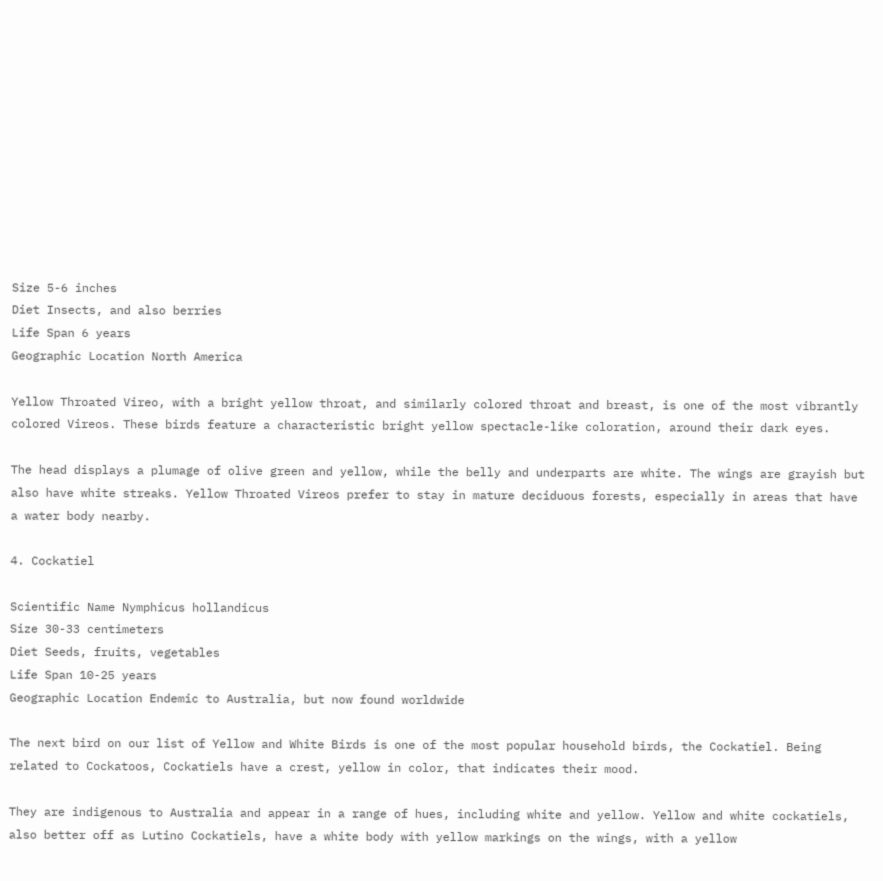Size 5-6 inches
Diet Insects, and also berries
Life Span 6 years
Geographic Location North America

Yellow Throated Vireo, with a bright yellow throat, and similarly colored throat and breast, is one of the most vibrantly colored Vireos. These birds feature a characteristic bright yellow spectacle-like coloration, around their dark eyes.

The head displays a plumage of olive green and yellow, while the belly and underparts are white. The wings are grayish but also have white streaks. Yellow Throated Vireos prefer to stay in mature deciduous forests, especially in areas that have a water body nearby.

4. Cockatiel

Scientific Name Nymphicus hollandicus
Size 30-33 centimeters
Diet Seeds, fruits, vegetables
Life Span 10-25 years
Geographic Location Endemic to Australia, but now found worldwide

The next bird on our list of Yellow and White Birds is one of the most popular household birds, the Cockatiel. Being related to Cockatoos, Cockatiels have a crest, yellow in color, that indicates their mood.

They are indigenous to Australia and appear in a range of hues, including white and yellow. Yellow and white cockatiels, also better off as Lutino Cockatiels, have a white body with yellow markings on the wings, with a yellow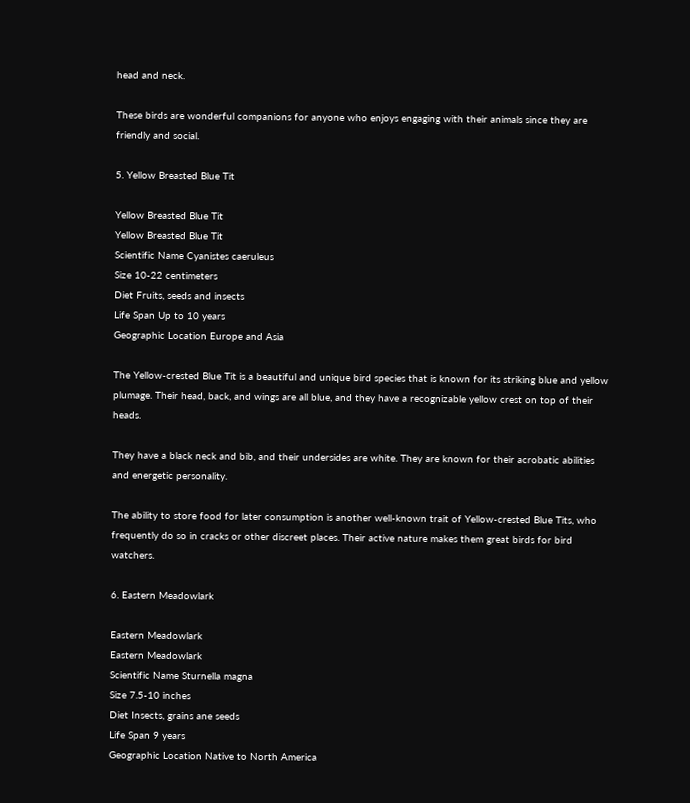head and neck.

These birds are wonderful companions for anyone who enjoys engaging with their animals since they are friendly and social.

5. Yellow Breasted Blue Tit

Yellow Breasted Blue Tit
Yellow Breasted Blue Tit
Scientific Name Cyanistes caeruleus
Size 10-22 centimeters
Diet Fruits, seeds and insects
Life Span Up to 10 years
Geographic Location Europe and Asia

The Yellow-crested Blue Tit is a beautiful and unique bird species that is known for its striking blue and yellow plumage. Their head, back, and wings are all blue, and they have a recognizable yellow crest on top of their heads.

They have a black neck and bib, and their undersides are white. They are known for their acrobatic abilities and energetic personality.

The ability to store food for later consumption is another well-known trait of Yellow-crested Blue Tits, who frequently do so in cracks or other discreet places. Their active nature makes them great birds for bird watchers.

6. Eastern Meadowlark

Eastern Meadowlark
Eastern Meadowlark
Scientific Name Sturnella magna
Size 7.5-10 inches
Diet Insects, grains ane seeds
Life Span 9 years
Geographic Location Native to North America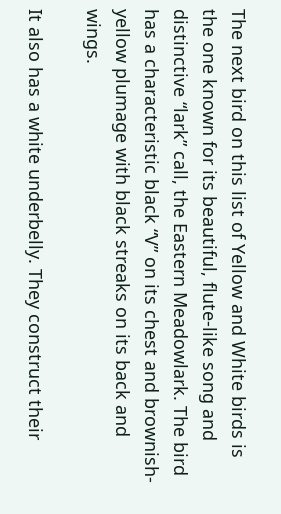The next bird on this list of Yellow and White birds is the one known for its beautiful, flute-like song and distinctive “lark” call, the Eastern Meadowlark. The bird has a characteristic black “V” on its chest and brownish-yellow plumage with black streaks on its back and wings.

It also has a white underbelly. They construct their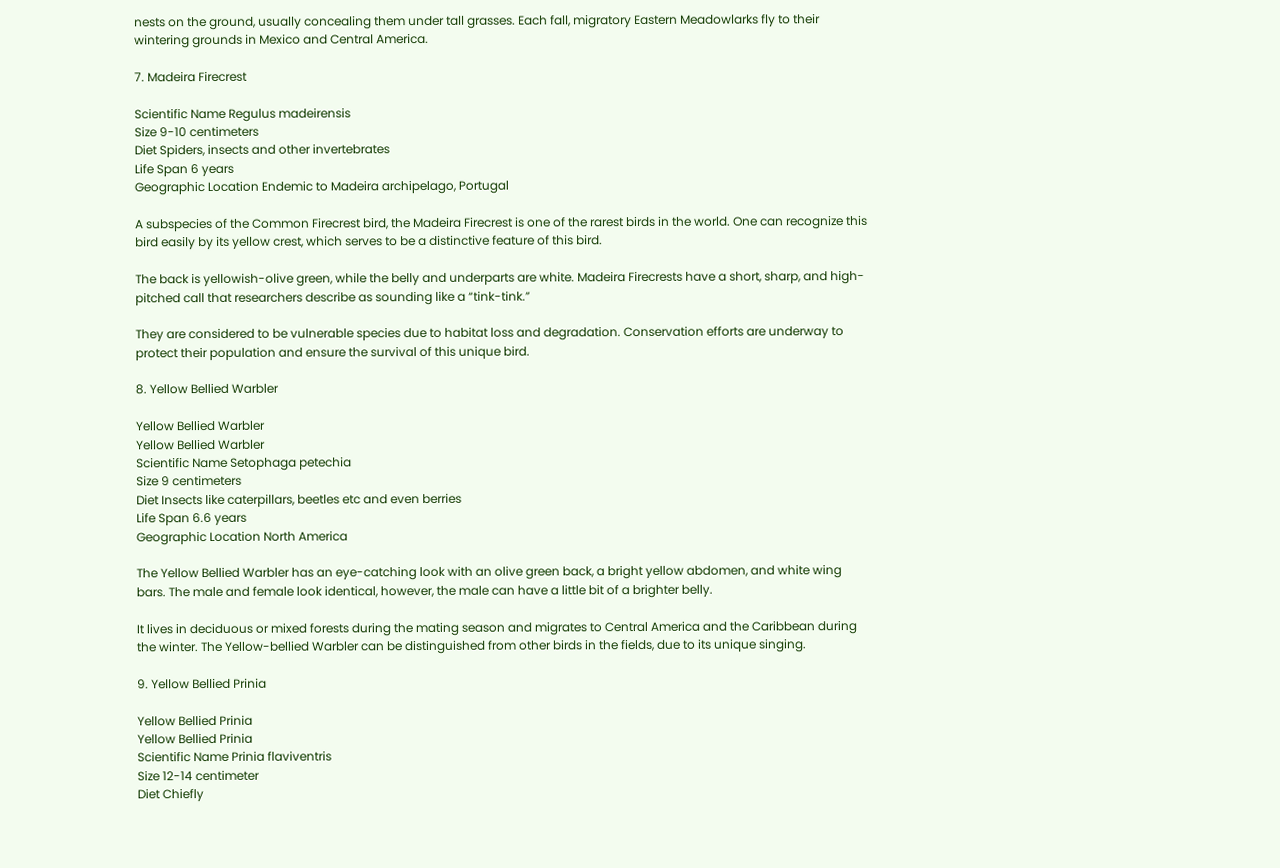nests on the ground, usually concealing them under tall grasses. Each fall, migratory Eastern Meadowlarks fly to their wintering grounds in Mexico and Central America.

7. Madeira Firecrest

Scientific Name Regulus madeirensis
Size 9-10 centimeters
Diet Spiders, insects and other invertebrates
Life Span 6 years
Geographic Location Endemic to Madeira archipelago, Portugal

A subspecies of the Common Firecrest bird, the Madeira Firecrest is one of the rarest birds in the world. One can recognize this bird easily by its yellow crest, which serves to be a distinctive feature of this bird.

The back is yellowish-olive green, while the belly and underparts are white. Madeira Firecrests have a short, sharp, and high-pitched call that researchers describe as sounding like a “tink-tink.”

They are considered to be vulnerable species due to habitat loss and degradation. Conservation efforts are underway to protect their population and ensure the survival of this unique bird.

8. Yellow Bellied Warbler

Yellow Bellied Warbler
Yellow Bellied Warbler
Scientific Name Setophaga petechia
Size 9 centimeters
Diet Insects like caterpillars, beetles etc and even berries
Life Span 6.6 years
Geographic Location North America

The Yellow Bellied Warbler has an eye-catching look with an olive green back, a bright yellow abdomen, and white wing bars. The male and female look identical, however, the male can have a little bit of a brighter belly.

It lives in deciduous or mixed forests during the mating season and migrates to Central America and the Caribbean during the winter. The Yellow-bellied Warbler can be distinguished from other birds in the fields, due to its unique singing.

9. Yellow Bellied Prinia

Yellow Bellied Prinia
Yellow Bellied Prinia
Scientific Name Prinia flaviventris
Size 12-14 centimeter
Diet Chiefly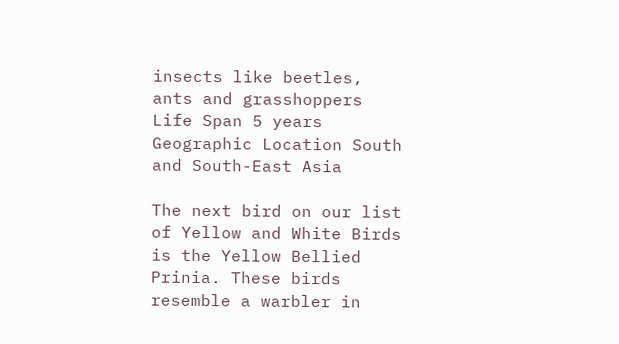insects like beetles, ants and grasshoppers
Life Span 5 years
Geographic Location South and South-East Asia

The next bird on our list of Yellow and White Birds is the Yellow Bellied Prinia. These birds resemble a warbler in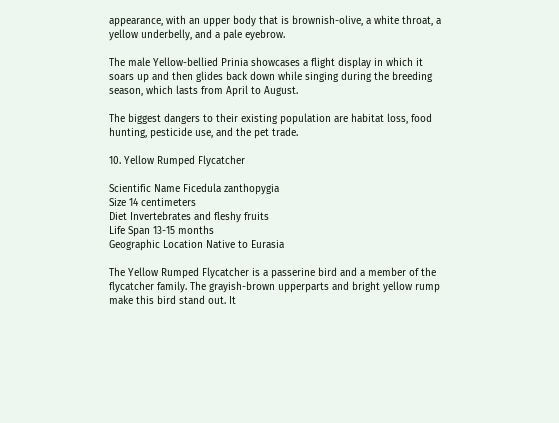appearance, with an upper body that is brownish-olive, a white throat, a yellow underbelly, and a pale eyebrow.

The male Yellow-bellied Prinia showcases a flight display in which it soars up and then glides back down while singing during the breeding season, which lasts from April to August.

The biggest dangers to their existing population are habitat loss, food hunting, pesticide use, and the pet trade.

10. Yellow Rumped Flycatcher

Scientific Name Ficedula zanthopygia
Size 14 centimeters
Diet Invertebrates and fleshy fruits
Life Span 13-15 months
Geographic Location Native to Eurasia

The Yellow Rumped Flycatcher is a passerine bird and a member of the flycatcher family. The grayish-brown upperparts and bright yellow rump make this bird stand out. It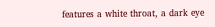features a white throat, a dark eye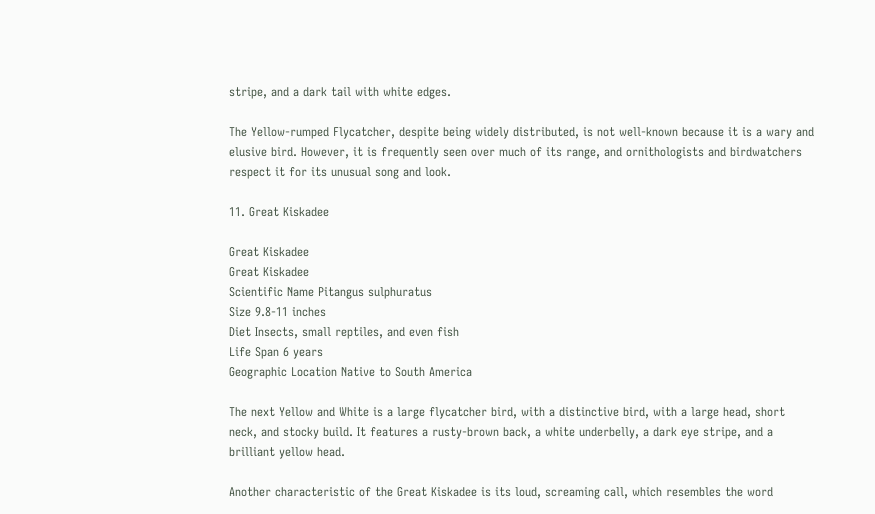stripe, and a dark tail with white edges.

The Yellow-rumped Flycatcher, despite being widely distributed, is not well-known because it is a wary and elusive bird. However, it is frequently seen over much of its range, and ornithologists and birdwatchers respect it for its unusual song and look.

11. Great Kiskadee

Great Kiskadee
Great Kiskadee
Scientific Name Pitangus sulphuratus
Size 9.8-11 inches
Diet Insects, small reptiles, and even fish
Life Span 6 years
Geographic Location Native to South America

The next Yellow and White is a large flycatcher bird, with a distinctive bird, with a large head, short neck, and stocky build. It features a rusty-brown back, a white underbelly, a dark eye stripe, and a brilliant yellow head.

Another characteristic of the Great Kiskadee is its loud, screaming call, which resembles the word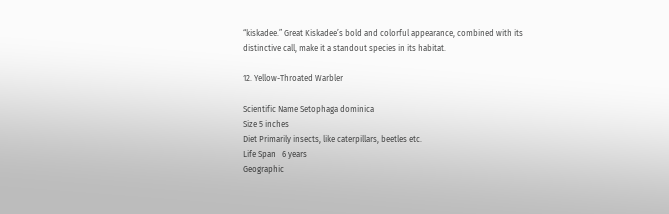“kiskadee.” Great Kiskadee’s bold and colorful appearance, combined with its distinctive call, make it a standout species in its habitat.

12. Yellow-Throated Warbler

Scientific Name Setophaga dominica
Size 5 inches
Diet Primarily insects, like caterpillars, beetles etc.
Life Span   6 years
Geographic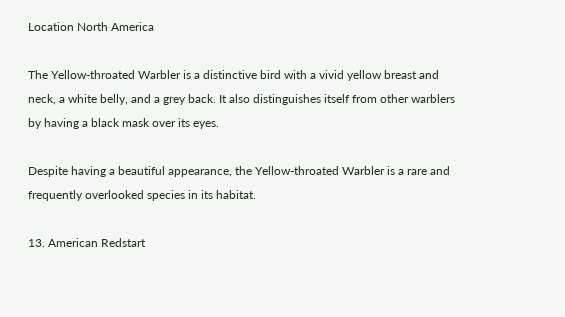Location North America

The Yellow-throated Warbler is a distinctive bird with a vivid yellow breast and neck, a white belly, and a grey back. It also distinguishes itself from other warblers by having a black mask over its eyes.

Despite having a beautiful appearance, the Yellow-throated Warbler is a rare and frequently overlooked species in its habitat.

13. American Redstart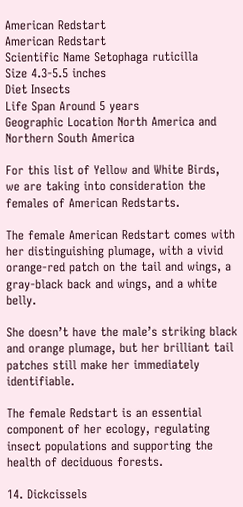American Redstart
American Redstart
Scientific Name Setophaga ruticilla
Size 4.3-5.5 inches
Diet Insects
Life Span Around 5 years
Geographic Location North America and Northern South America

For this list of Yellow and White Birds, we are taking into consideration the females of American Redstarts.

The female American Redstart comes with her distinguishing plumage, with a vivid orange-red patch on the tail and wings, a gray-black back and wings, and a white belly.

She doesn’t have the male’s striking black and orange plumage, but her brilliant tail patches still make her immediately identifiable.

The female Redstart is an essential component of her ecology, regulating insect populations and supporting the health of deciduous forests.

14. Dickcissels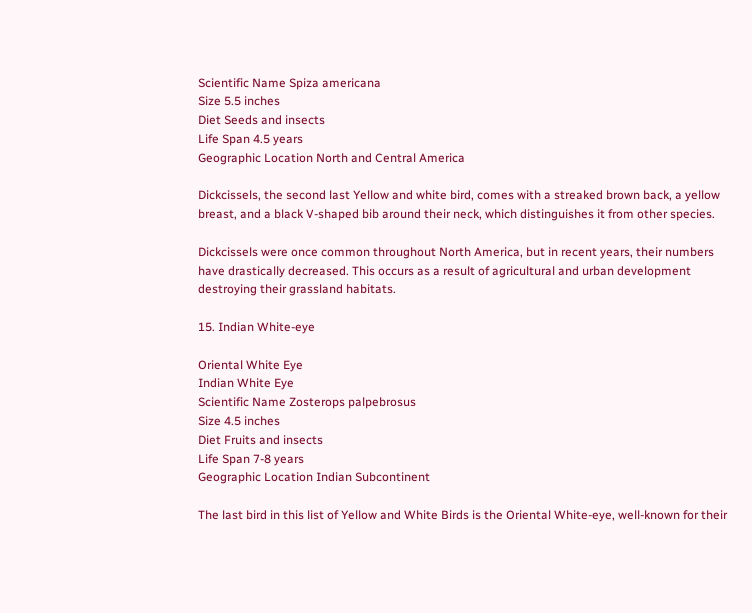Scientific Name Spiza americana
Size 5.5 inches
Diet Seeds and insects
Life Span 4.5 years
Geographic Location North and Central America

Dickcissels, the second last Yellow and white bird, comes with a streaked brown back, a yellow breast, and a black V-shaped bib around their neck, which distinguishes it from other species.

Dickcissels were once common throughout North America, but in recent years, their numbers have drastically decreased. This occurs as a result of agricultural and urban development destroying their grassland habitats.

15. Indian White-eye

Oriental White Eye
Indian White Eye
Scientific Name Zosterops palpebrosus
Size 4.5 inches
Diet Fruits and insects
Life Span 7-8 years
Geographic Location Indian Subcontinent

The last bird in this list of Yellow and White Birds is the Oriental White-eye, well-known for their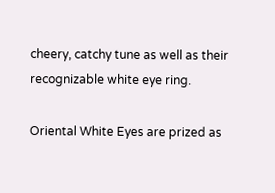cheery, catchy tune as well as their recognizable white eye ring.

Oriental White Eyes are prized as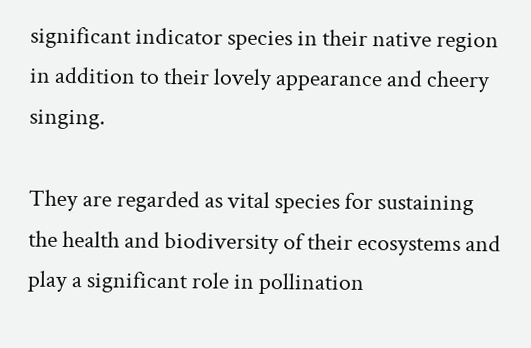significant indicator species in their native region in addition to their lovely appearance and cheery singing.

They are regarded as vital species for sustaining the health and biodiversity of their ecosystems and play a significant role in pollination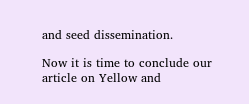and seed dissemination.

Now it is time to conclude our article on Yellow and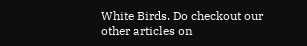White Birds. Do checkout our other articles on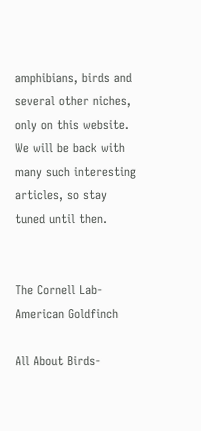amphibians, birds and several other niches, only on this website. We will be back with many such interesting articles, so stay tuned until then.


The Cornell Lab- American Goldfinch

All About Birds-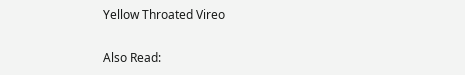Yellow Throated Vireo

Also Read: